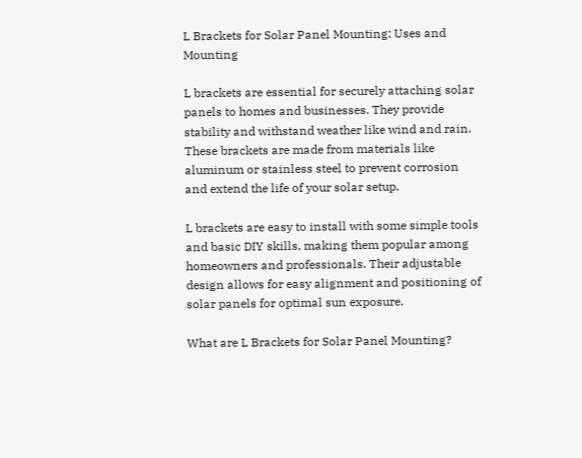L Brackets for Solar Panel Mounting: Uses and Mounting

L brackets are essential for securely attaching solar panels to homes and businesses. They provide stability and withstand weather like wind and rain. These brackets are made from materials like aluminum or stainless steel to prevent corrosion and extend the life of your solar setup.

L brackets are easy to install with some simple tools and basic DIY skills, making them popular among homeowners and professionals. Their adjustable design allows for easy alignment and positioning of solar panels for optimal sun exposure.

What are L Brackets for Solar Panel Mounting?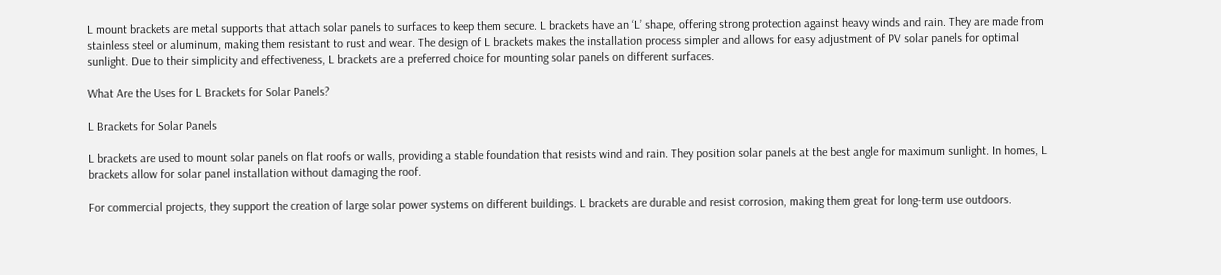L mount brackets are metal supports that attach solar panels to surfaces to keep them secure. L brackets have an ‘L’ shape, offering strong protection against heavy winds and rain. They are made from stainless steel or aluminum, making them resistant to rust and wear. The design of L brackets makes the installation process simpler and allows for easy adjustment of PV solar panels for optimal sunlight. Due to their simplicity and effectiveness, L brackets are a preferred choice for mounting solar panels on different surfaces.

What Are the Uses for L Brackets for Solar Panels?

L Brackets for Solar Panels

L brackets are used to mount solar panels on flat roofs or walls, providing a stable foundation that resists wind and rain. They position solar panels at the best angle for maximum sunlight. In homes, L brackets allow for solar panel installation without damaging the roof.

For commercial projects, they support the creation of large solar power systems on different buildings. L brackets are durable and resist corrosion, making them great for long-term use outdoors.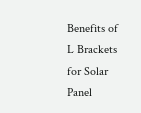Benefits of L Brackets for Solar Panel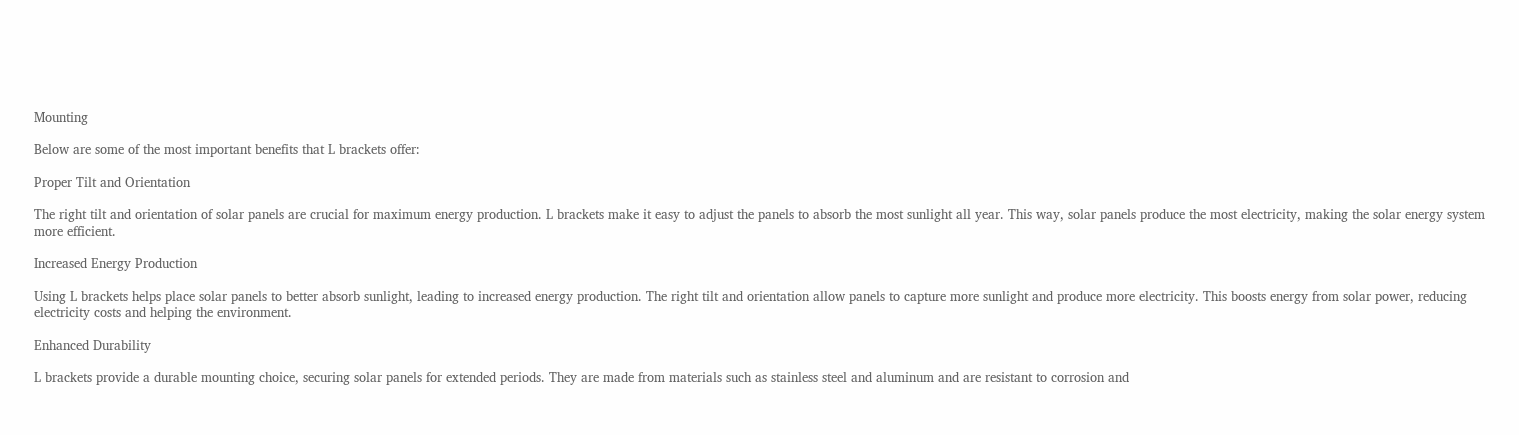Mounting

Below are some of the most important benefits that L brackets offer:

Proper Tilt and Orientation

The right tilt and orientation of solar panels are crucial for maximum energy production. L brackets make it easy to adjust the panels to absorb the most sunlight all year. This way, solar panels produce the most electricity, making the solar energy system more efficient.

Increased Energy Production

Using L brackets helps place solar panels to better absorb sunlight, leading to increased energy production. The right tilt and orientation allow panels to capture more sunlight and produce more electricity. This boosts energy from solar power, reducing electricity costs and helping the environment.

Enhanced Durability

L brackets provide a durable mounting choice, securing solar panels for extended periods. They are made from materials such as stainless steel and aluminum and are resistant to corrosion and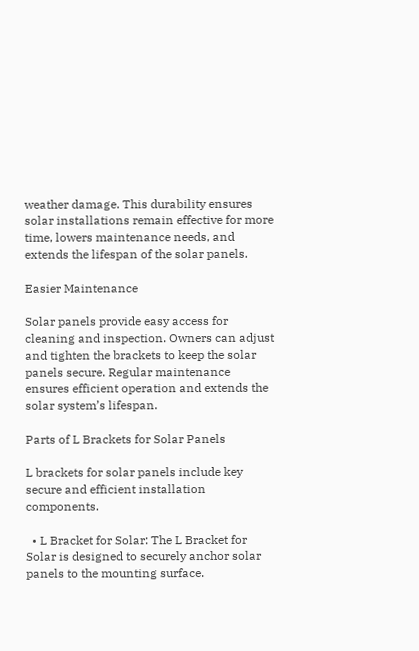weather damage. This durability ensures solar installations remain effective for more time, lowers maintenance needs, and extends the lifespan of the solar panels.

Easier Maintenance

Solar panels provide easy access for cleaning and inspection. Owners can adjust and tighten the brackets to keep the solar panels secure. Regular maintenance ensures efficient operation and extends the solar system’s lifespan.

Parts of L Brackets for Solar Panels

L brackets for solar panels include key secure and efficient installation components.

  • L Bracket for Solar: The L Bracket for Solar is designed to securely anchor solar panels to the mounting surface.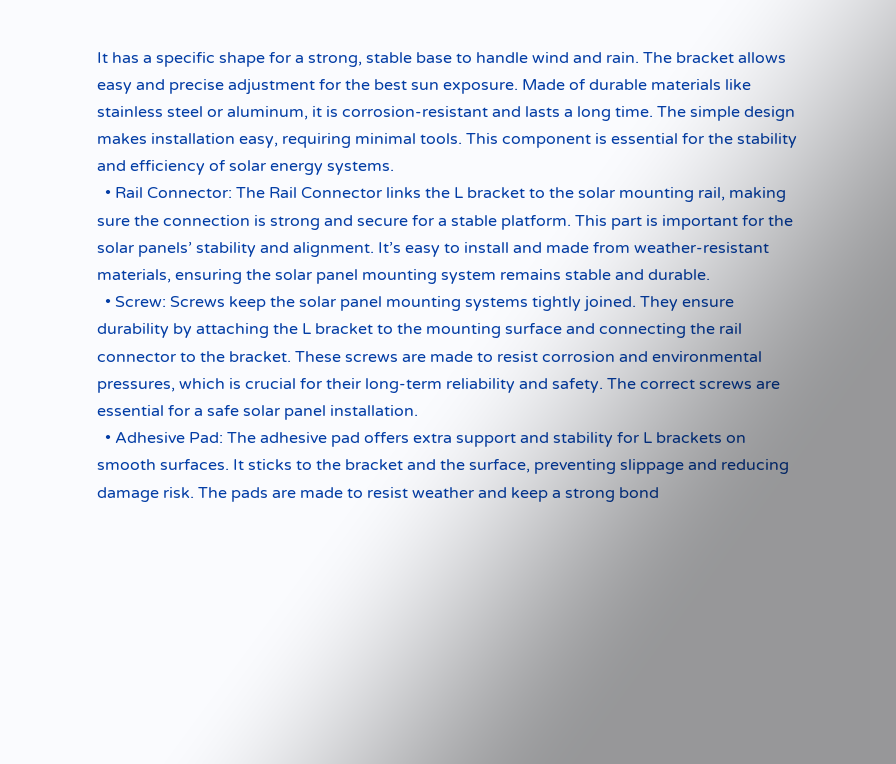It has a specific shape for a strong, stable base to handle wind and rain. The bracket allows easy and precise adjustment for the best sun exposure. Made of durable materials like stainless steel or aluminum, it is corrosion-resistant and lasts a long time. The simple design makes installation easy, requiring minimal tools. This component is essential for the stability and efficiency of solar energy systems.
  • Rail Connector: The Rail Connector links the L bracket to the solar mounting rail, making sure the connection is strong and secure for a stable platform. This part is important for the solar panels’ stability and alignment. It’s easy to install and made from weather-resistant materials, ensuring the solar panel mounting system remains stable and durable.
  • Screw: Screws keep the solar panel mounting systems tightly joined. They ensure durability by attaching the L bracket to the mounting surface and connecting the rail connector to the bracket. These screws are made to resist corrosion and environmental pressures, which is crucial for their long-term reliability and safety. The correct screws are essential for a safe solar panel installation.
  • Adhesive Pad: The adhesive pad offers extra support and stability for L brackets on smooth surfaces. It sticks to the bracket and the surface, preventing slippage and reducing damage risk. The pads are made to resist weather and keep a strong bond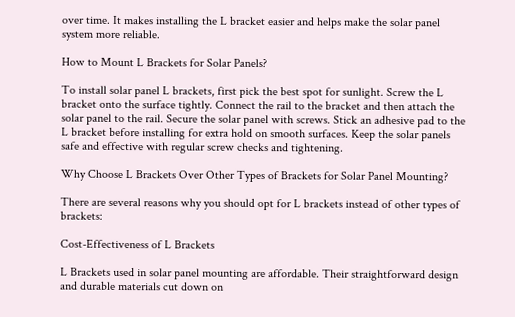over time. It makes installing the L bracket easier and helps make the solar panel system more reliable.

How to Mount L Brackets for Solar Panels?

To install solar panel L brackets, first pick the best spot for sunlight. Screw the L bracket onto the surface tightly. Connect the rail to the bracket and then attach the solar panel to the rail. Secure the solar panel with screws. Stick an adhesive pad to the L bracket before installing for extra hold on smooth surfaces. Keep the solar panels safe and effective with regular screw checks and tightening.

Why Choose L Brackets Over Other Types of Brackets for Solar Panel Mounting?

There are several reasons why you should opt for L brackets instead of other types of brackets:

Cost-Effectiveness of L Brackets

L Brackets used in solar panel mounting are affordable. Their straightforward design and durable materials cut down on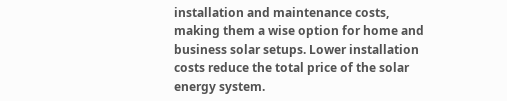installation and maintenance costs, making them a wise option for home and business solar setups. Lower installation costs reduce the total price of the solar energy system.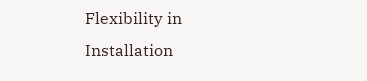Flexibility in Installation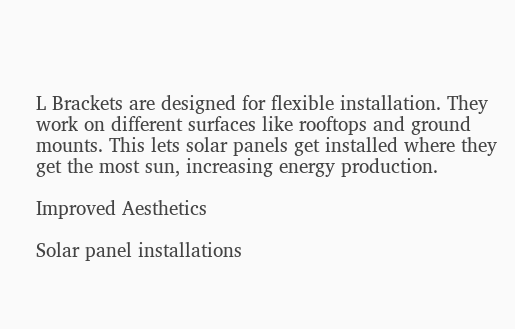L Brackets are designed for flexible installation. They work on different surfaces like rooftops and ground mounts. This lets solar panels get installed where they get the most sun, increasing energy production.

Improved Aesthetics

Solar panel installations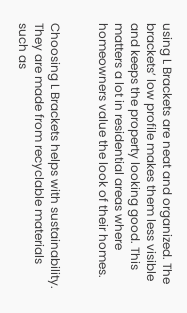using L Brackets are neat and organized. The brackets’ low profile makes them less visible and keeps the property looking good. This matters a lot in residential areas where homeowners value the look of their homes.


Choosing L Brackets helps with sustainability. They are made from recyclable materials such as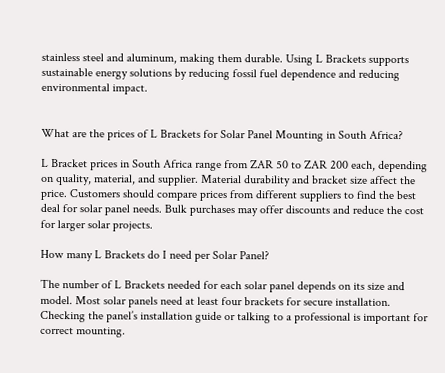stainless steel and aluminum, making them durable. Using L Brackets supports sustainable energy solutions by reducing fossil fuel dependence and reducing environmental impact.


What are the prices of L Brackets for Solar Panel Mounting in South Africa?

L Bracket prices in South Africa range from ZAR 50 to ZAR 200 each, depending on quality, material, and supplier. Material durability and bracket size affect the price. Customers should compare prices from different suppliers to find the best deal for solar panel needs. Bulk purchases may offer discounts and reduce the cost for larger solar projects.

How many L Brackets do I need per Solar Panel?

The number of L Brackets needed for each solar panel depends on its size and model. Most solar panels need at least four brackets for secure installation. Checking the panel’s installation guide or talking to a professional is important for correct mounting.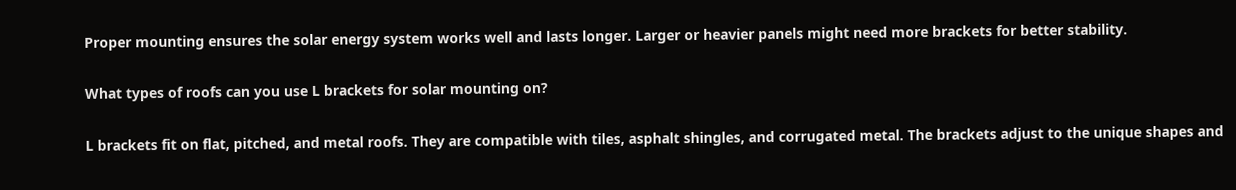Proper mounting ensures the solar energy system works well and lasts longer. Larger or heavier panels might need more brackets for better stability.

What types of roofs can you use L brackets for solar mounting on?

L brackets fit on flat, pitched, and metal roofs. They are compatible with tiles, asphalt shingles, and corrugated metal. The brackets adjust to the unique shapes and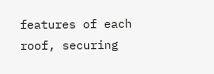features of each roof, securing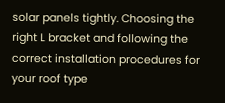solar panels tightly. Choosing the right L bracket and following the correct installation procedures for your roof type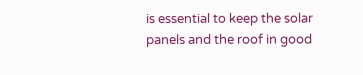is essential to keep the solar panels and the roof in good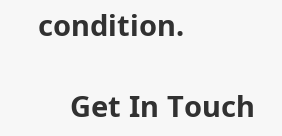condition.

    Get In Touch